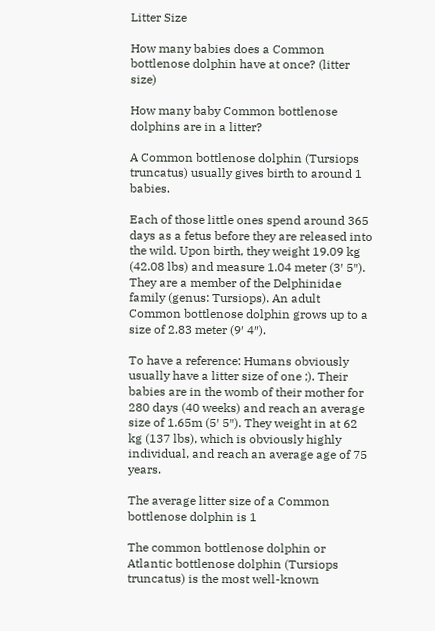Litter Size

How many babies does a Common bottlenose dolphin have at once? (litter size)

How many baby Common bottlenose dolphins are in a litter?

A Common bottlenose dolphin (Tursiops truncatus) usually gives birth to around 1 babies.

Each of those little ones spend around 365 days as a fetus before they are released into the wild. Upon birth, they weight 19.09 kg (42.08 lbs) and measure 1.04 meter (3′ 5″). They are a member of the Delphinidae family (genus: Tursiops). An adult Common bottlenose dolphin grows up to a size of 2.83 meter (9′ 4″).

To have a reference: Humans obviously usually have a litter size of one ;). Their babies are in the womb of their mother for 280 days (40 weeks) and reach an average size of 1.65m (5′ 5″). They weight in at 62 kg (137 lbs), which is obviously highly individual, and reach an average age of 75 years.

The average litter size of a Common bottlenose dolphin is 1

The common bottlenose dolphin or Atlantic bottlenose dolphin (Tursiops truncatus) is the most well-known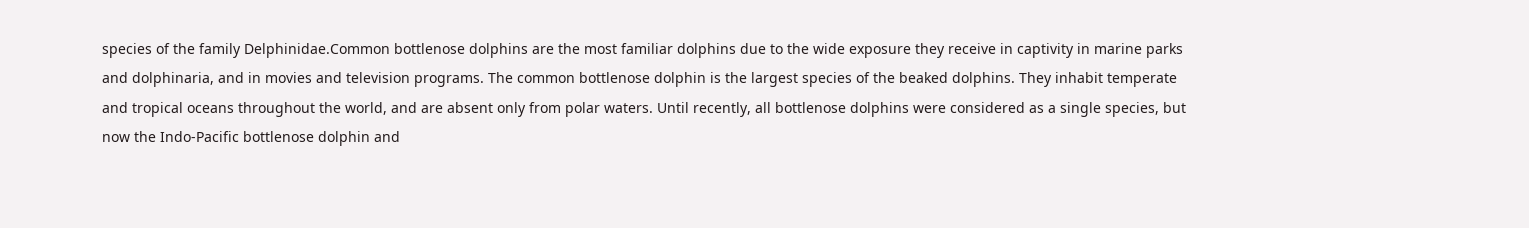species of the family Delphinidae.Common bottlenose dolphins are the most familiar dolphins due to the wide exposure they receive in captivity in marine parks and dolphinaria, and in movies and television programs. The common bottlenose dolphin is the largest species of the beaked dolphins. They inhabit temperate and tropical oceans throughout the world, and are absent only from polar waters. Until recently, all bottlenose dolphins were considered as a single species, but now the Indo-Pacific bottlenose dolphin and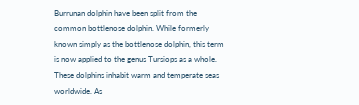Burrunan dolphin have been split from the common bottlenose dolphin. While formerly known simply as the bottlenose dolphin, this term is now applied to the genus Tursiops as a whole. These dolphins inhabit warm and temperate seas worldwide. As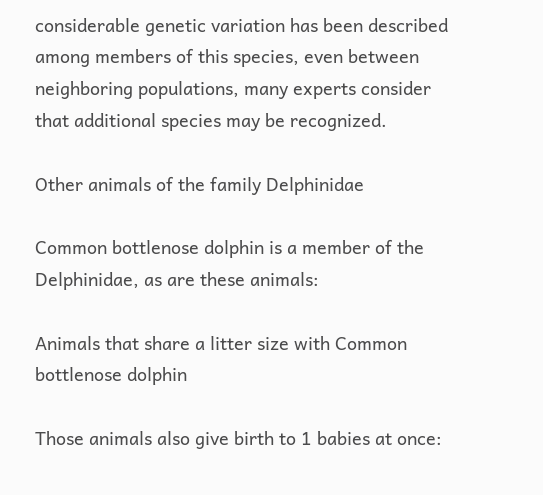considerable genetic variation has been described among members of this species, even between neighboring populations, many experts consider that additional species may be recognized.

Other animals of the family Delphinidae

Common bottlenose dolphin is a member of the Delphinidae, as are these animals:

Animals that share a litter size with Common bottlenose dolphin

Those animals also give birth to 1 babies at once: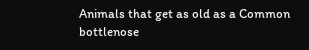Animals that get as old as a Common bottlenose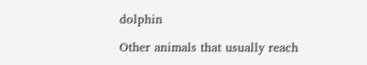dolphin

Other animals that usually reach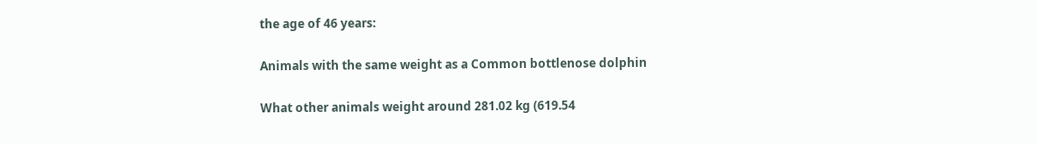the age of 46 years:

Animals with the same weight as a Common bottlenose dolphin

What other animals weight around 281.02 kg (619.54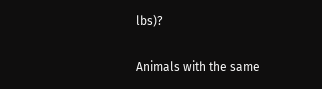lbs)?

Animals with the same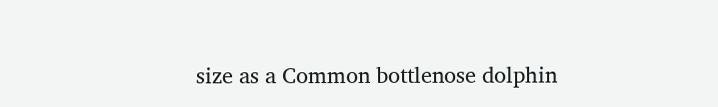size as a Common bottlenose dolphin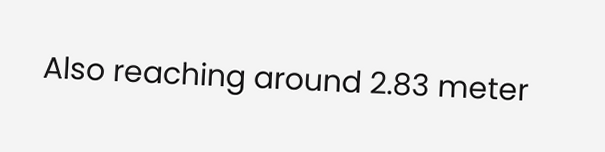Also reaching around 2.83 meter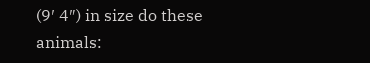(9′ 4″) in size do these animals: